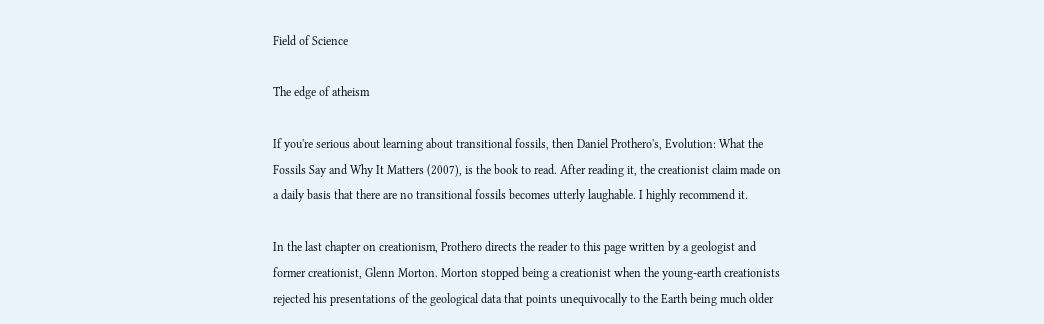Field of Science

The edge of atheism

If you're serious about learning about transitional fossils, then Daniel Prothero's, Evolution: What the Fossils Say and Why It Matters (2007), is the book to read. After reading it, the creationist claim made on a daily basis that there are no transitional fossils becomes utterly laughable. I highly recommend it.

In the last chapter on creationism, Prothero directs the reader to this page written by a geologist and former creationist, Glenn Morton. Morton stopped being a creationist when the young-earth creationists rejected his presentations of the geological data that points unequivocally to the Earth being much older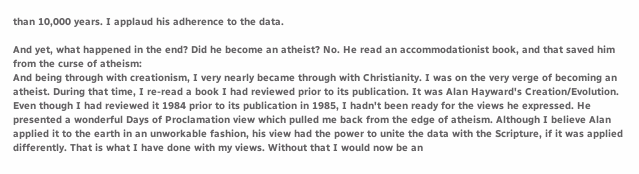than 10,000 years. I applaud his adherence to the data.

And yet, what happened in the end? Did he become an atheist? No. He read an accommodationist book, and that saved him from the curse of atheism:
And being through with creationism, I very nearly became through with Christianity. I was on the very verge of becoming an atheist. During that time, I re-read a book I had reviewed prior to its publication. It was Alan Hayward's Creation/Evolution. Even though I had reviewed it 1984 prior to its publication in 1985, I hadn't been ready for the views he expressed. He presented a wonderful Days of Proclamation view which pulled me back from the edge of atheism. Although I believe Alan applied it to the earth in an unworkable fashion, his view had the power to unite the data with the Scripture, if it was applied differently. That is what I have done with my views. Without that I would now be an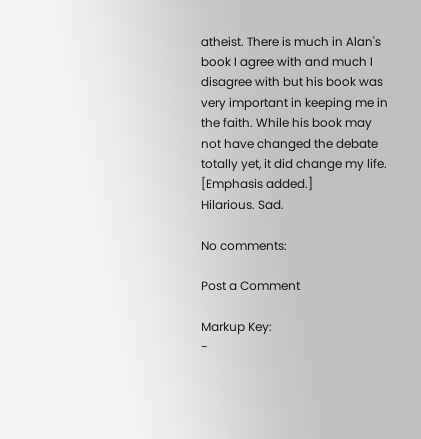atheist. There is much in Alan's book I agree with and much I disagree with but his book was very important in keeping me in the faith. While his book may not have changed the debate totally yet, it did change my life. [Emphasis added.]
Hilarious. Sad.

No comments:

Post a Comment

Markup Key:
-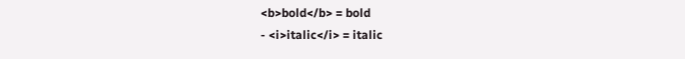<b>bold</b> = bold
- <i>italic</i> = italic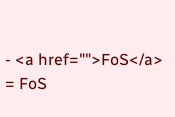- <a href="">FoS</a> = FoS